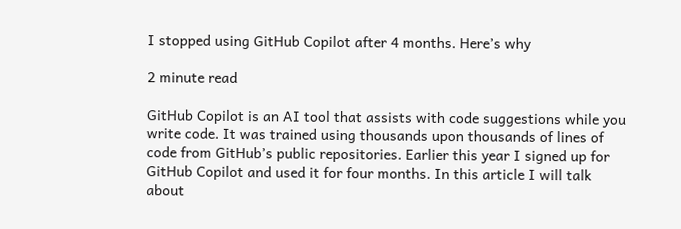I stopped using GitHub Copilot after 4 months. Here’s why

2 minute read

GitHub Copilot is an AI tool that assists with code suggestions while you write code. It was trained using thousands upon thousands of lines of code from GitHub’s public repositories. Earlier this year I signed up for GitHub Copilot and used it for four months. In this article I will talk about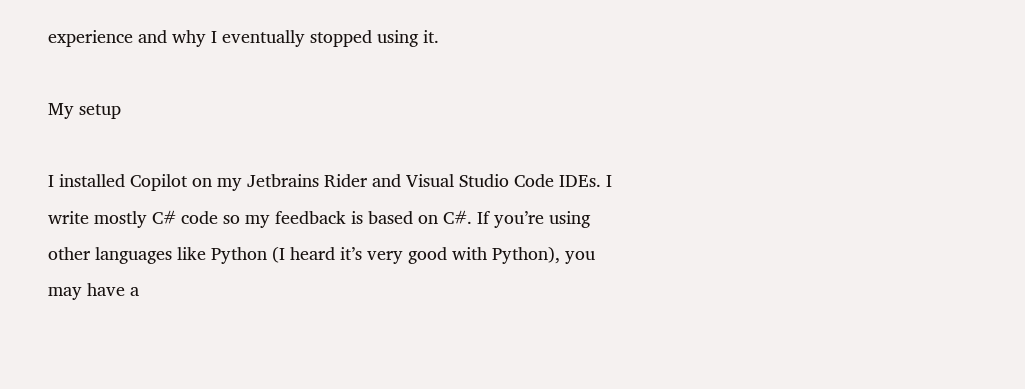experience and why I eventually stopped using it.

My setup

I installed Copilot on my Jetbrains Rider and Visual Studio Code IDEs. I write mostly C# code so my feedback is based on C#. If you’re using other languages like Python (I heard it’s very good with Python), you may have a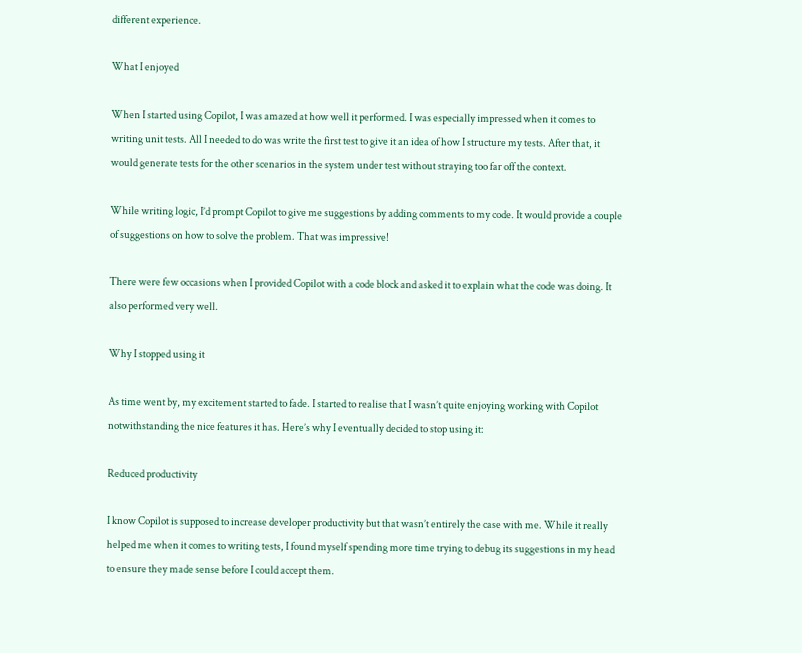different experience.

What I enjoyed

When I started using Copilot, I was amazed at how well it performed. I was especially impressed when it comes to writing unit tests. All I needed to do was write the first test to give it an idea of how I structure my tests. After that, it would generate tests for the other scenarios in the system under test without straying too far off the context.

While writing logic, I’d prompt Copilot to give me suggestions by adding comments to my code. It would provide a couple of suggestions on how to solve the problem. That was impressive!

There were few occasions when I provided Copilot with a code block and asked it to explain what the code was doing. It also performed very well.

Why I stopped using it

As time went by, my excitement started to fade. I started to realise that I wasn’t quite enjoying working with Copilot notwithstanding the nice features it has. Here’s why I eventually decided to stop using it:

Reduced productivity

I know Copilot is supposed to increase developer productivity but that wasn’t entirely the case with me. While it really helped me when it comes to writing tests, I found myself spending more time trying to debug its suggestions in my head to ensure they made sense before I could accept them.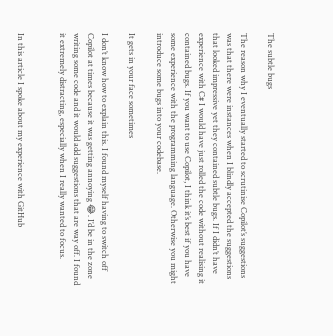The subtle bugs

The reason why I eventually started to scrutinise Copilot’s suggestions was that there were instances when I blindly accepted the suggestions that looked impressive yet they contained subtle bugs. If I didn’t have experience with C# I would have just rolled the code without realising it contained bugs. If you want to use Copilot, I think it’s best if you have some experience with the programming language. Otherwise you might introduce some bugs into your codebase.

It gets in your face sometimes

I don’t know how to explain this. I found myself having to switch off Copilot at times because it was getting annoying 😂. I’d be in the zone writing some code and it would add suggestions that are way off. I found it extremely distracting, especially when I really wanted to focus.


In this article I spoke about my experience with GitHub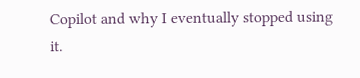Copilot and why I eventually stopped using it.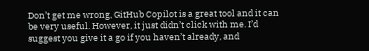Don’t get me wrong, GitHub Copilot is a great tool and it can be very useful. However, it just didn’t click with me. I’d suggest you give it a go if you haven’t already, and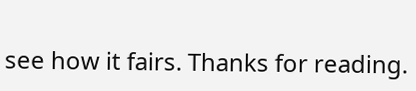see how it fairs. Thanks for reading.